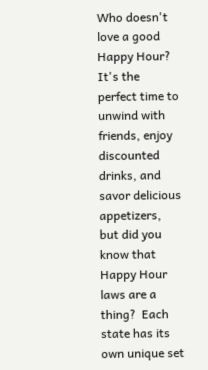Who doesn't love a good Happy Hour? It's the perfect time to unwind with friends, enjoy discounted drinks, and savor delicious appetizers, but did you know that Happy Hour laws are a thing?  Each state has its own unique set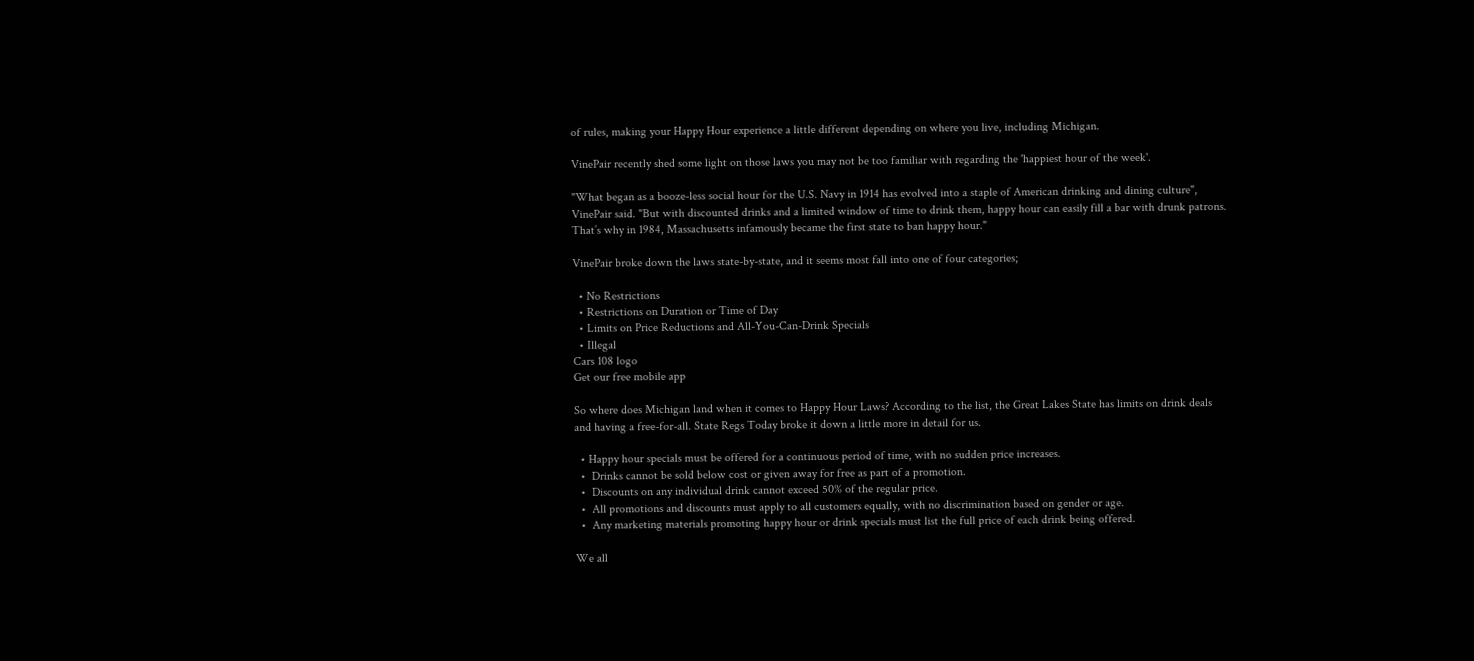of rules, making your Happy Hour experience a little different depending on where you live, including Michigan.

VinePair recently shed some light on those laws you may not be too familiar with regarding the 'happiest hour of the week'.

"What began as a booze-less social hour for the U.S. Navy in 1914 has evolved into a staple of American drinking and dining culture", VinePair said. "But with discounted drinks and a limited window of time to drink them, happy hour can easily fill a bar with drunk patrons. That’s why in 1984, Massachusetts infamously became the first state to ban happy hour."

VinePair broke down the laws state-by-state, and it seems most fall into one of four categories;

  • No Restrictions
  • Restrictions on Duration or Time of Day
  • Limits on Price Reductions and All-You-Can-Drink Specials
  • Illegal
Cars 108 logo
Get our free mobile app

So where does Michigan land when it comes to Happy Hour Laws? According to the list, the Great Lakes State has limits on drink deals and having a free-for-all. State Regs Today broke it down a little more in detail for us.

  • Happy hour specials must be offered for a continuous period of time, with no sudden price increases.
  •  Drinks cannot be sold below cost or given away for free as part of a promotion.
  •  Discounts on any individual drink cannot exceed 50% of the regular price.
  •  All promotions and discounts must apply to all customers equally, with no discrimination based on gender or age.
  •  Any marketing materials promoting happy hour or drink specials must list the full price of each drink being offered.

We all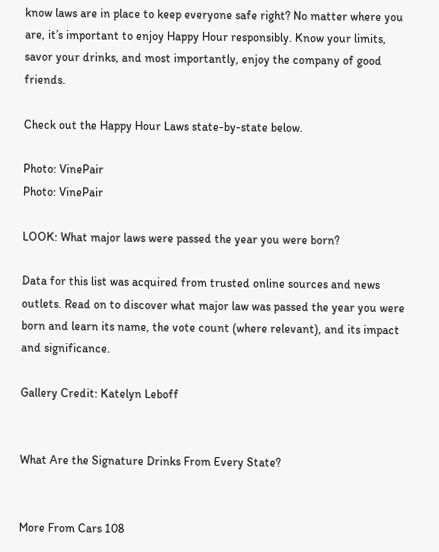know laws are in place to keep everyone safe right? No matter where you are, it’s important to enjoy Happy Hour responsibly. Know your limits, savor your drinks, and most importantly, enjoy the company of good friends.

Check out the Happy Hour Laws state-by-state below.

Photo: VinePair
Photo: VinePair

LOOK: What major laws were passed the year you were born?

Data for this list was acquired from trusted online sources and news outlets. Read on to discover what major law was passed the year you were born and learn its name, the vote count (where relevant), and its impact and significance.

Gallery Credit: Katelyn Leboff


What Are the Signature Drinks From Every State?


More From Cars 108